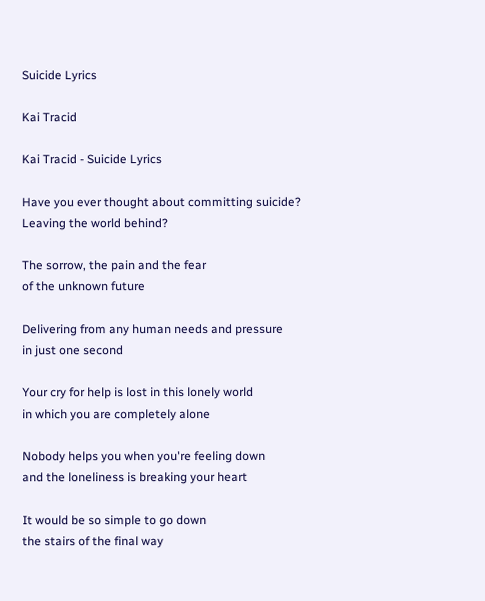Suicide Lyrics

Kai Tracid

Kai Tracid - Suicide Lyrics

Have you ever thought about committing suicide?
Leaving the world behind?

The sorrow, the pain and the fear
of the unknown future

Delivering from any human needs and pressure
in just one second

Your cry for help is lost in this lonely world
in which you are completely alone

Nobody helps you when you're feeling down
and the loneliness is breaking your heart

It would be so simple to go down
the stairs of the final way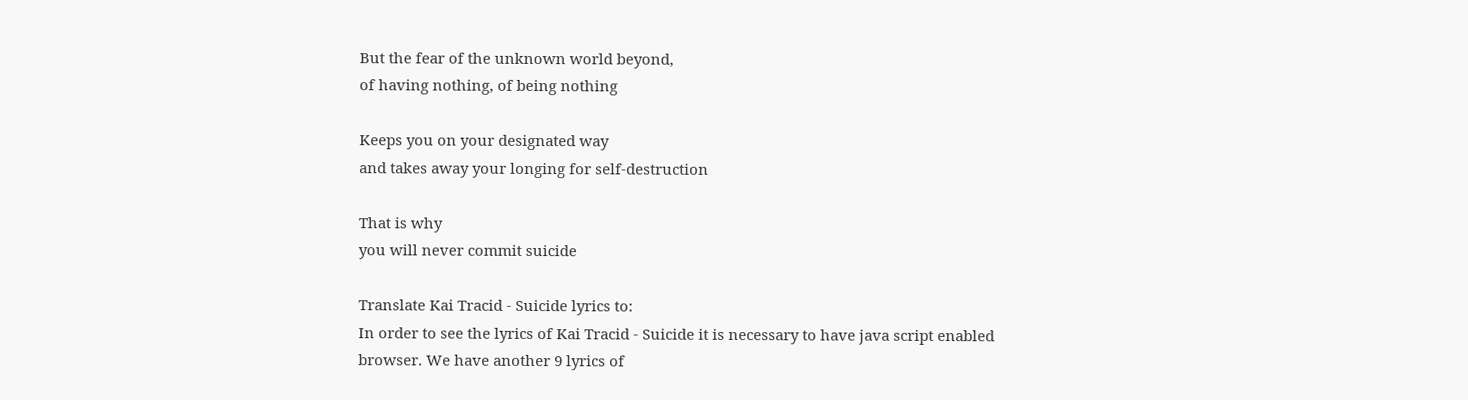But the fear of the unknown world beyond,
of having nothing, of being nothing

Keeps you on your designated way
and takes away your longing for self-destruction

That is why
you will never commit suicide

Translate Kai Tracid - Suicide lyrics to:
In order to see the lyrics of Kai Tracid - Suicide it is necessary to have java script enabled browser. We have another 9 lyrics of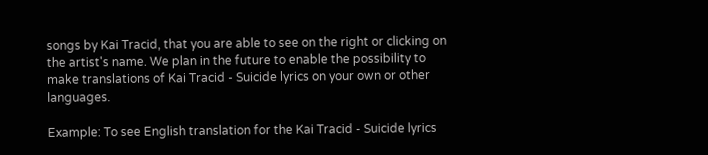songs by Kai Tracid, that you are able to see on the right or clicking on the artist's name. We plan in the future to enable the possibility to make translations of Kai Tracid - Suicide lyrics on your own or other languages.

Example: To see English translation for the Kai Tracid - Suicide lyrics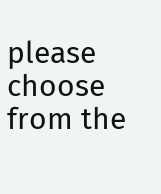please choose from the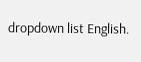dropdown list English.